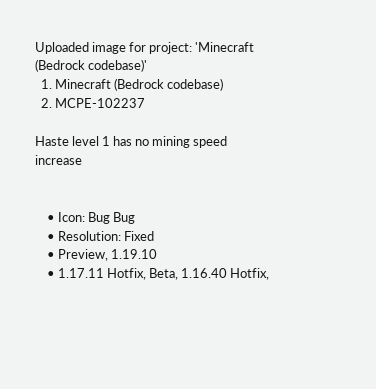Uploaded image for project: 'Minecraft (Bedrock codebase)'
  1. Minecraft (Bedrock codebase)
  2. MCPE-102237

Haste level 1 has no mining speed increase


    • Icon: Bug Bug
    • Resolution: Fixed
    • Preview, 1.19.10
    • 1.17.11 Hotfix, Beta, 1.16.40 Hotfix,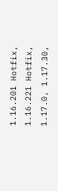1.16.201 Hotfix, 1.16.221 Hotfix, 1.17.0, 1.17.30,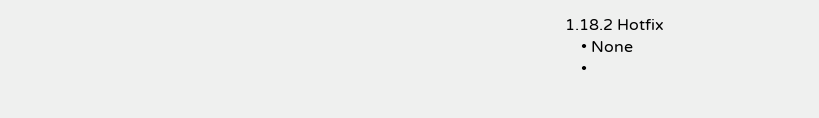1.18.2 Hotfix
    • None
    •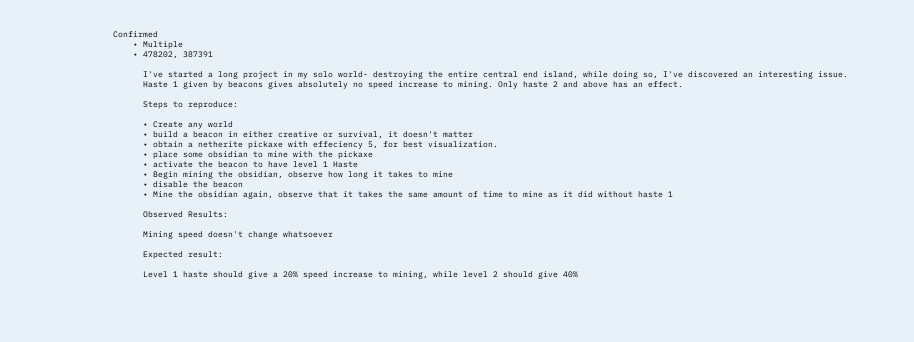Confirmed
    • Multiple
    • 478202, 387391

      I've started a long project in my solo world- destroying the entire central end island, while doing so, I've discovered an interesting issue.
      Haste 1 given by beacons gives absolutely no speed increase to mining. Only haste 2 and above has an effect.

      Steps to reproduce:

      • Create any world
      • build a beacon in either creative or survival, it doesn't matter
      • obtain a netherite pickaxe with effeciency 5, for best visualization.
      • place some obsidian to mine with the pickaxe
      • activate the beacon to have level 1 Haste
      • Begin mining the obsidian, observe how long it takes to mine
      • disable the beacon
      • Mine the obsidian again, observe that it takes the same amount of time to mine as it did without haste 1

      Observed Results:

      Mining speed doesn't change whatsoever

      Expected result:

      Level 1 haste should give a 20% speed increase to mining, while level 2 should give 40%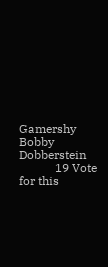Gamershy Bobby Dobberstein
            19 Vote for this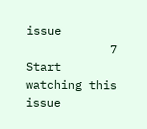issue
            7 Start watching this issue